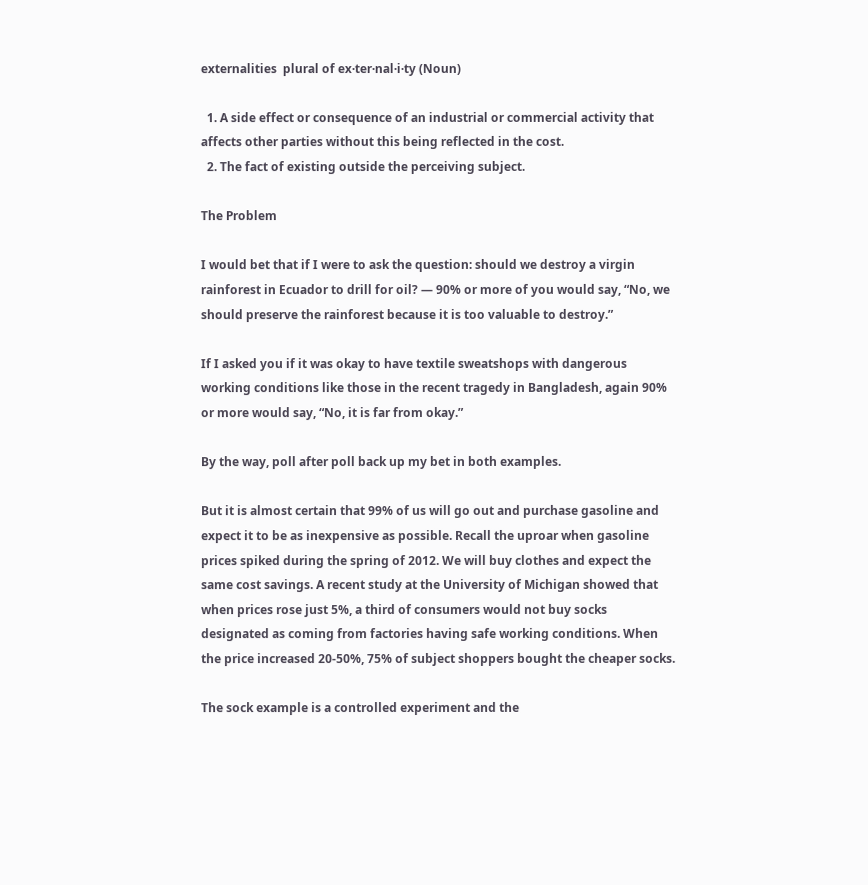externalities  plural of ex·ter·nal·i·ty (Noun)

  1. A side effect or consequence of an industrial or commercial activity that affects other parties without this being reflected in the cost.
  2. The fact of existing outside the perceiving subject.

The Problem

I would bet that if I were to ask the question: should we destroy a virgin rainforest in Ecuador to drill for oil? — 90% or more of you would say, “No, we should preserve the rainforest because it is too valuable to destroy.”

If I asked you if it was okay to have textile sweatshops with dangerous working conditions like those in the recent tragedy in Bangladesh, again 90% or more would say, “No, it is far from okay.”

By the way, poll after poll back up my bet in both examples.

But it is almost certain that 99% of us will go out and purchase gasoline and expect it to be as inexpensive as possible. Recall the uproar when gasoline prices spiked during the spring of 2012. We will buy clothes and expect the same cost savings. A recent study at the University of Michigan showed that when prices rose just 5%, a third of consumers would not buy socks designated as coming from factories having safe working conditions. When the price increased 20-50%, 75% of subject shoppers bought the cheaper socks.

The sock example is a controlled experiment and the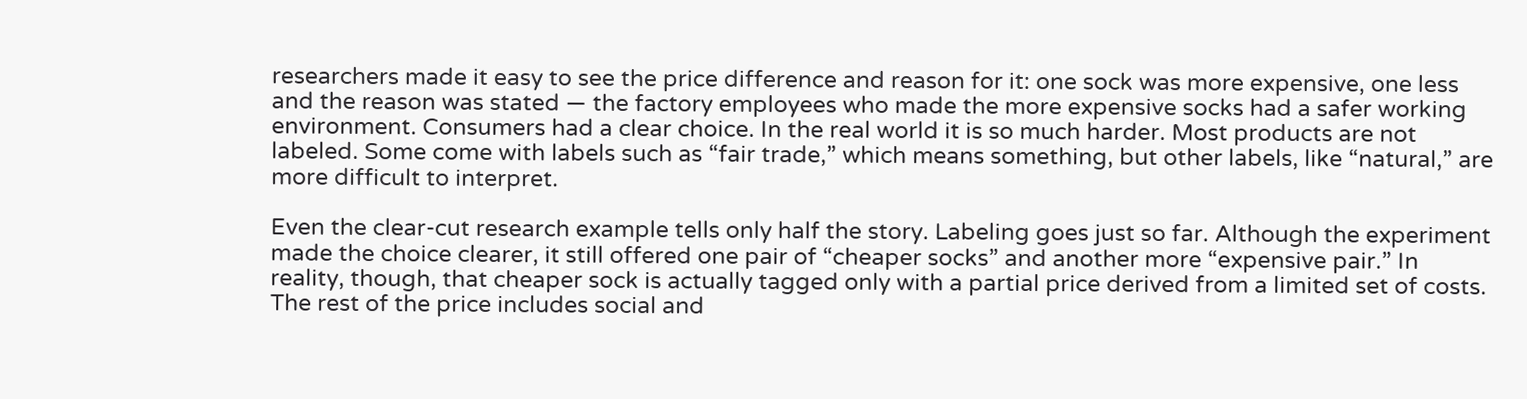researchers made it easy to see the price difference and reason for it: one sock was more expensive, one less and the reason was stated — the factory employees who made the more expensive socks had a safer working environment. Consumers had a clear choice. In the real world it is so much harder. Most products are not labeled. Some come with labels such as “fair trade,” which means something, but other labels, like “natural,” are more difficult to interpret.

Even the clear-cut research example tells only half the story. Labeling goes just so far. Although the experiment made the choice clearer, it still offered one pair of “cheaper socks” and another more “expensive pair.” In reality, though, that cheaper sock is actually tagged only with a partial price derived from a limited set of costs. The rest of the price includes social and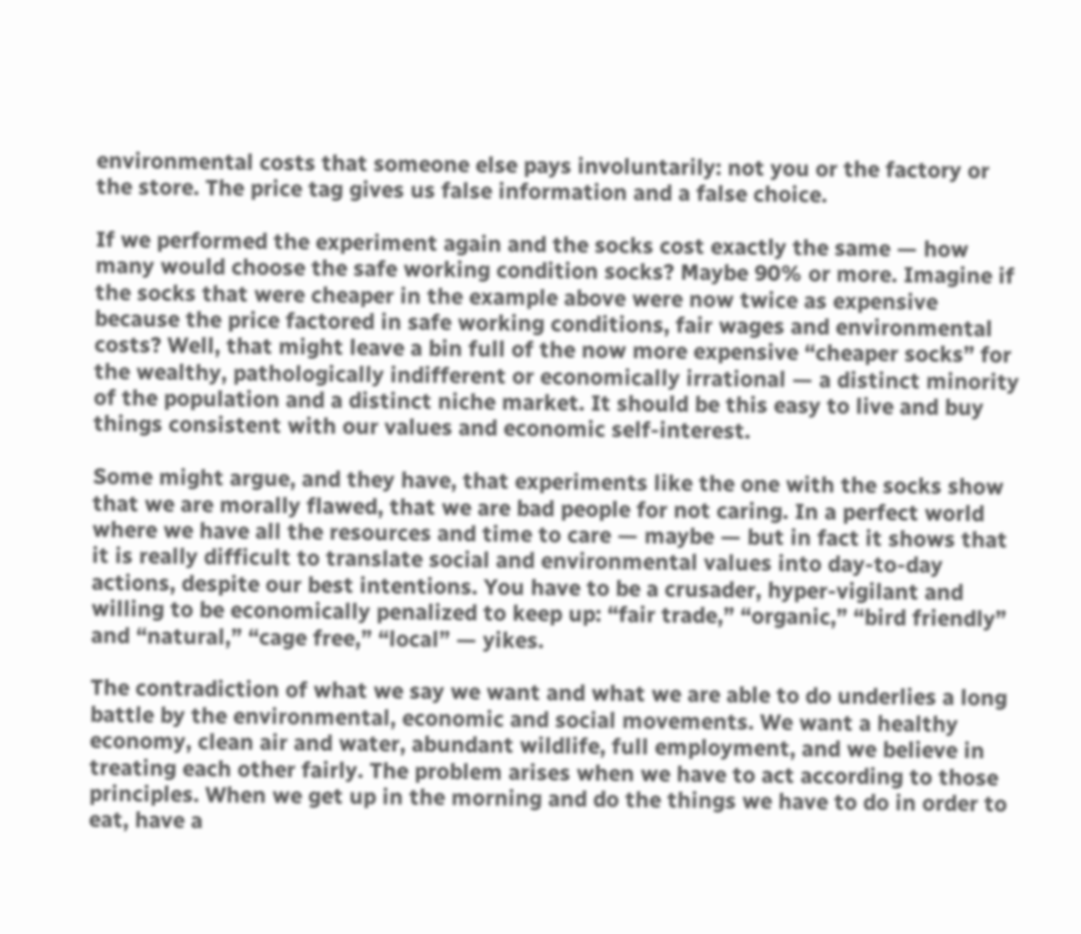environmental costs that someone else pays involuntarily: not you or the factory or the store. The price tag gives us false information and a false choice.

If we performed the experiment again and the socks cost exactly the same — how many would choose the safe working condition socks? Maybe 90% or more. Imagine if the socks that were cheaper in the example above were now twice as expensive because the price factored in safe working conditions, fair wages and environmental costs? Well, that might leave a bin full of the now more expensive “cheaper socks” for the wealthy, pathologically indifferent or economically irrational — a distinct minority of the population and a distinct niche market. It should be this easy to live and buy things consistent with our values and economic self-interest.

Some might argue, and they have, that experiments like the one with the socks show that we are morally flawed, that we are bad people for not caring. In a perfect world where we have all the resources and time to care — maybe — but in fact it shows that it is really difficult to translate social and environmental values into day-to-day actions, despite our best intentions. You have to be a crusader, hyper-vigilant and willing to be economically penalized to keep up: “fair trade,” “organic,” “bird friendly” and “natural,” “cage free,” “local” — yikes.

The contradiction of what we say we want and what we are able to do underlies a long battle by the environmental, economic and social movements. We want a healthy economy, clean air and water, abundant wildlife, full employment, and we believe in treating each other fairly. The problem arises when we have to act according to those principles. When we get up in the morning and do the things we have to do in order to eat, have a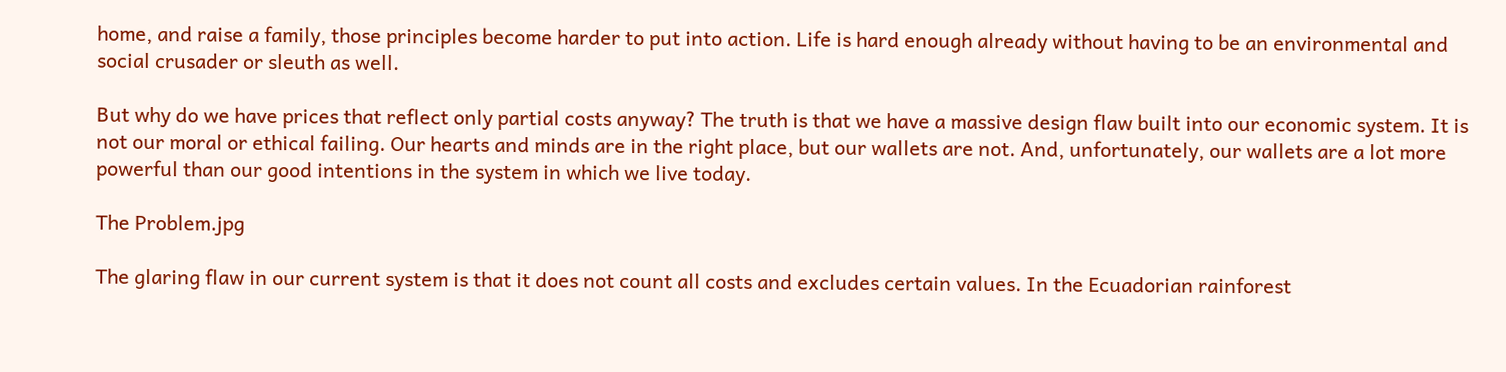home, and raise a family, those principles become harder to put into action. Life is hard enough already without having to be an environmental and social crusader or sleuth as well.

But why do we have prices that reflect only partial costs anyway? The truth is that we have a massive design flaw built into our economic system. It is not our moral or ethical failing. Our hearts and minds are in the right place, but our wallets are not. And, unfortunately, our wallets are a lot more powerful than our good intentions in the system in which we live today.

The Problem.jpg

The glaring flaw in our current system is that it does not count all costs and excludes certain values. In the Ecuadorian rainforest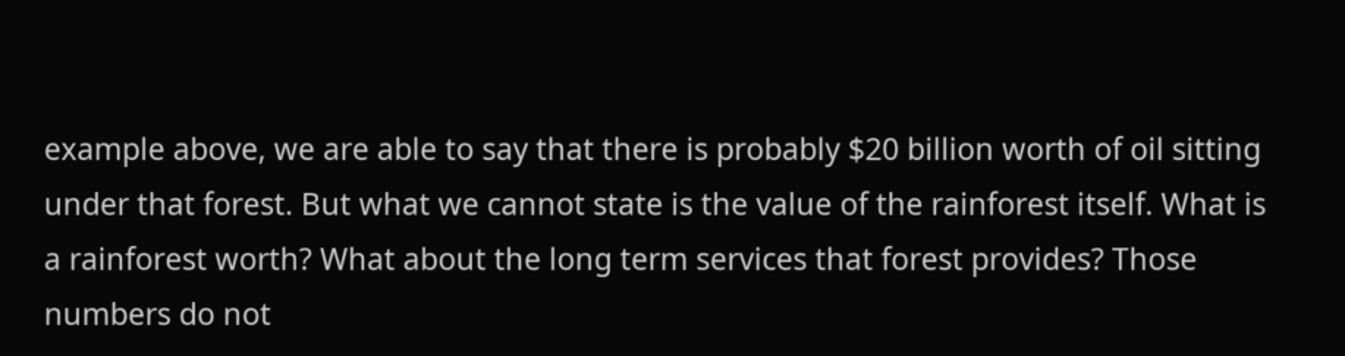example above, we are able to say that there is probably $20 billion worth of oil sitting under that forest. But what we cannot state is the value of the rainforest itself. What is a rainforest worth? What about the long term services that forest provides? Those numbers do not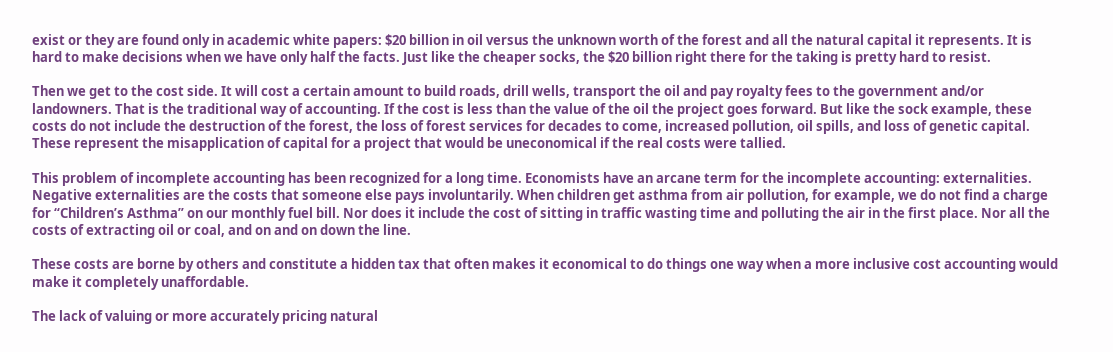exist or they are found only in academic white papers: $20 billion in oil versus the unknown worth of the forest and all the natural capital it represents. It is hard to make decisions when we have only half the facts. Just like the cheaper socks, the $20 billion right there for the taking is pretty hard to resist.

Then we get to the cost side. It will cost a certain amount to build roads, drill wells, transport the oil and pay royalty fees to the government and/or landowners. That is the traditional way of accounting. If the cost is less than the value of the oil the project goes forward. But like the sock example, these costs do not include the destruction of the forest, the loss of forest services for decades to come, increased pollution, oil spills, and loss of genetic capital. These represent the misapplication of capital for a project that would be uneconomical if the real costs were tallied.

This problem of incomplete accounting has been recognized for a long time. Economists have an arcane term for the incomplete accounting: externalities. Negative externalities are the costs that someone else pays involuntarily. When children get asthma from air pollution, for example, we do not find a charge for “Children’s Asthma” on our monthly fuel bill. Nor does it include the cost of sitting in traffic wasting time and polluting the air in the first place. Nor all the costs of extracting oil or coal, and on and on down the line.

These costs are borne by others and constitute a hidden tax that often makes it economical to do things one way when a more inclusive cost accounting would make it completely unaffordable.

The lack of valuing or more accurately pricing natural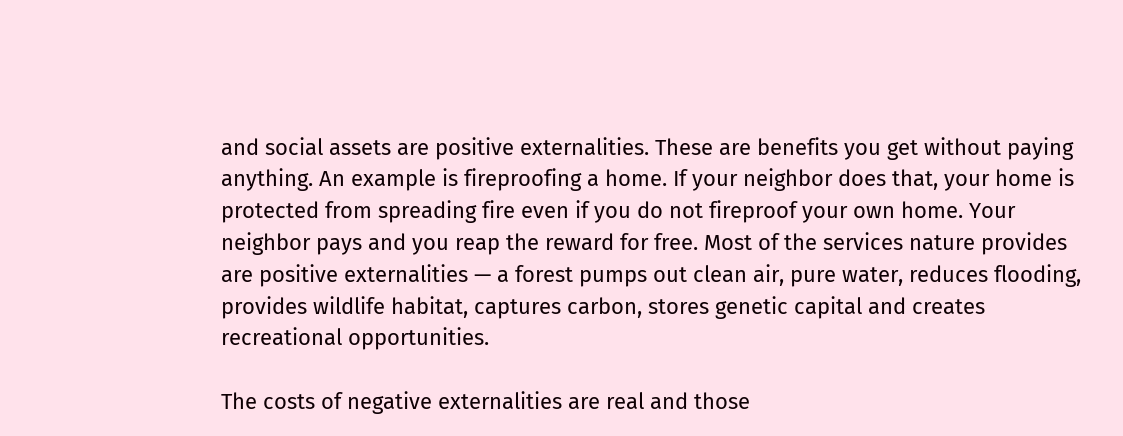and social assets are positive externalities. These are benefits you get without paying anything. An example is fireproofing a home. If your neighbor does that, your home is protected from spreading fire even if you do not fireproof your own home. Your neighbor pays and you reap the reward for free. Most of the services nature provides are positive externalities — a forest pumps out clean air, pure water, reduces flooding, provides wildlife habitat, captures carbon, stores genetic capital and creates recreational opportunities.

The costs of negative externalities are real and those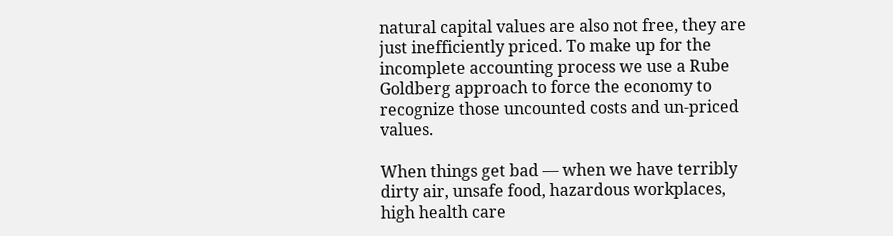natural capital values are also not free, they are just inefficiently priced. To make up for the incomplete accounting process we use a Rube Goldberg approach to force the economy to recognize those uncounted costs and un-priced values.

When things get bad — when we have terribly dirty air, unsafe food, hazardous workplaces, high health care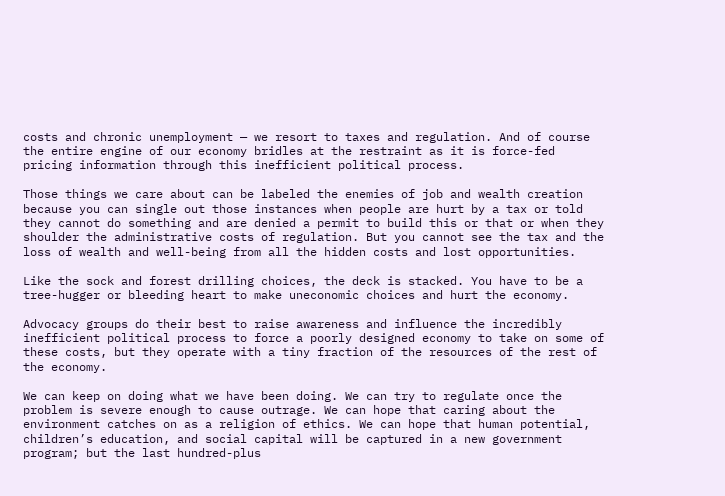costs and chronic unemployment — we resort to taxes and regulation. And of course the entire engine of our economy bridles at the restraint as it is force-fed pricing information through this inefficient political process.

Those things we care about can be labeled the enemies of job and wealth creation because you can single out those instances when people are hurt by a tax or told they cannot do something and are denied a permit to build this or that or when they shoulder the administrative costs of regulation. But you cannot see the tax and the loss of wealth and well-being from all the hidden costs and lost opportunities.

Like the sock and forest drilling choices, the deck is stacked. You have to be a tree-hugger or bleeding heart to make uneconomic choices and hurt the economy.

Advocacy groups do their best to raise awareness and influence the incredibly inefficient political process to force a poorly designed economy to take on some of these costs, but they operate with a tiny fraction of the resources of the rest of the economy.

We can keep on doing what we have been doing. We can try to regulate once the problem is severe enough to cause outrage. We can hope that caring about the environment catches on as a religion of ethics. We can hope that human potential, children’s education, and social capital will be captured in a new government program; but the last hundred-plus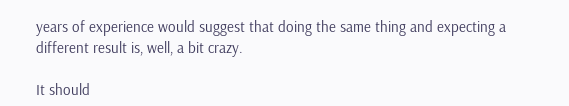years of experience would suggest that doing the same thing and expecting a different result is, well, a bit crazy.

It should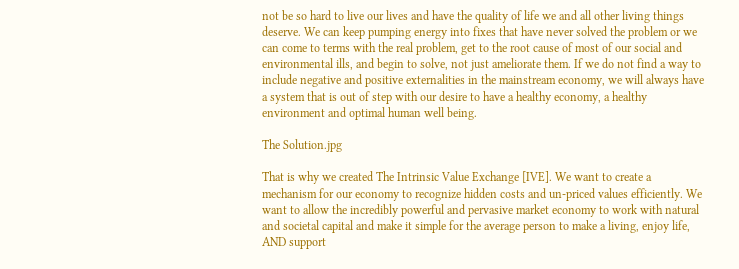not be so hard to live our lives and have the quality of life we and all other living things deserve. We can keep pumping energy into fixes that have never solved the problem or we can come to terms with the real problem, get to the root cause of most of our social and environmental ills, and begin to solve, not just ameliorate them. If we do not find a way to include negative and positive externalities in the mainstream economy, we will always have a system that is out of step with our desire to have a healthy economy, a healthy environment and optimal human well being.

The Solution.jpg

That is why we created The Intrinsic Value Exchange [IVE]. We want to create a mechanism for our economy to recognize hidden costs and un-priced values efficiently. We want to allow the incredibly powerful and pervasive market economy to work with natural and societal capital and make it simple for the average person to make a living, enjoy life, AND support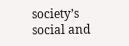society’s social and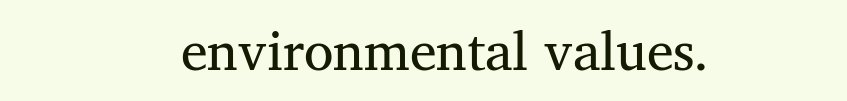environmental values.